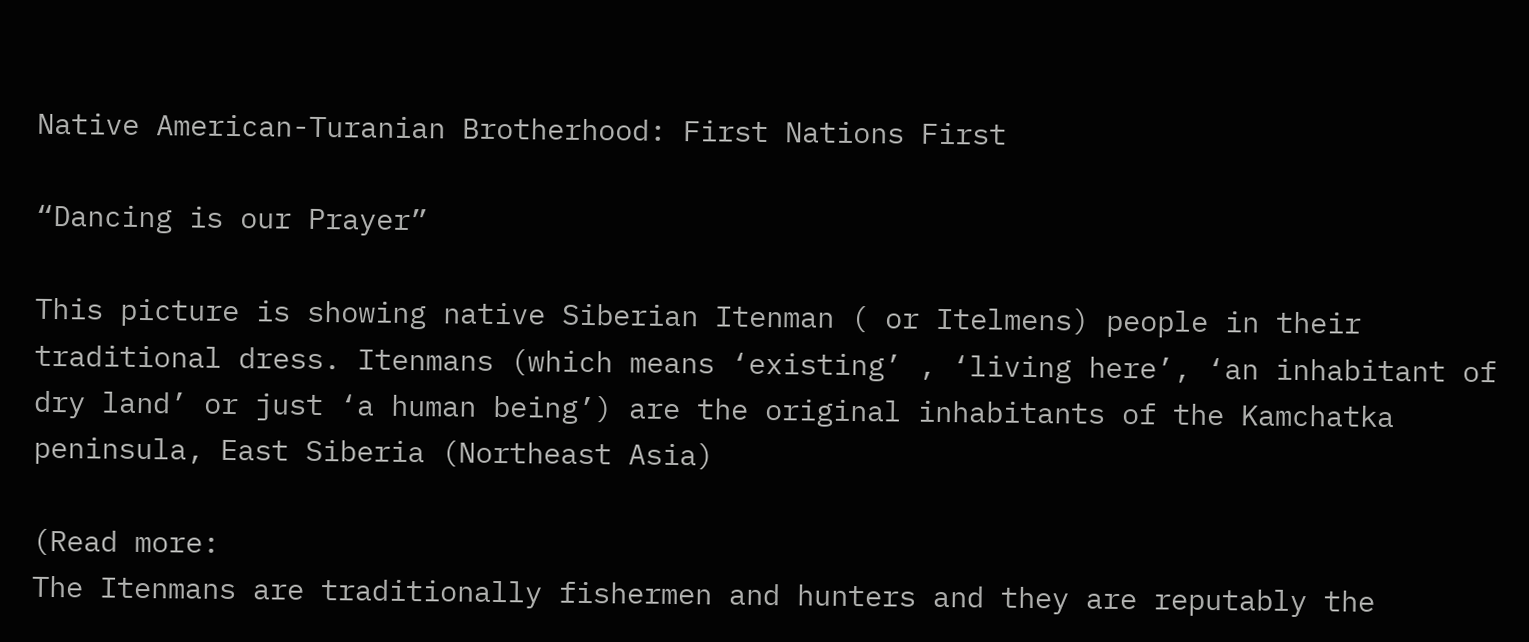Native American-Turanian Brotherhood: First Nations First

“Dancing is our Prayer”

This picture is showing native Siberian Itenman ( or Itelmens) people in their traditional dress. Itenmans (which means ‘existing’ , ‘living here’, ‘an inhabitant of dry land’ or just ‘a human being’) are the original inhabitants of the Kamchatka peninsula, East Siberia (Northeast Asia)

(Read more:
The Itenmans are traditionally fishermen and hunters and they are reputably the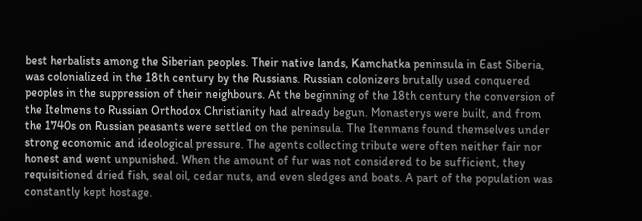best herbalists among the Siberian peoples. Their native lands, Kamchatka peninsula in East Siberia, was colonialized in the 18th century by the Russians. Russian colonizers brutally used conquered peoples in the suppression of their neighbours. At the beginning of the 18th century the conversion of the Itelmens to Russian Orthodox Christianity had already begun. Monasterys were built, and from the 1740s on Russian peasants were settled on the peninsula. The Itenmans found themselves under strong economic and ideological pressure. The agents collecting tribute were often neither fair nor honest and went unpunished. When the amount of fur was not considered to be sufficient, they requisitioned dried fish, seal oil, cedar nuts, and even sledges and boats. A part of the population was constantly kept hostage.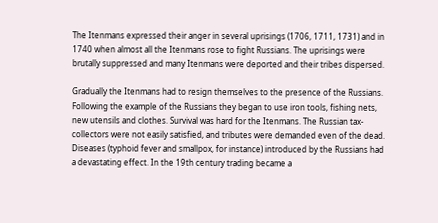The Itenmans expressed their anger in several uprisings (1706, 1711, 1731) and in 1740 when almost all the Itenmans rose to fight Russians. The uprisings were brutally suppressed and many Itenmans were deported and their tribes dispersed.

Gradually the Itenmans had to resign themselves to the presence of the Russians. Following the example of the Russians they began to use iron tools, fishing nets, new utensils and clothes. Survival was hard for the Itenmans. The Russian tax-collectors were not easily satisfied, and tributes were demanded even of the dead. Diseases (typhoid fever and smallpox, for instance) introduced by the Russians had a devastating effect. In the 19th century trading became a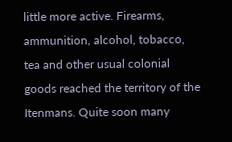little more active. Firearms, ammunition, alcohol, tobacco, tea and other usual colonial goods reached the territory of the Itenmans. Quite soon many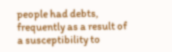people had debts, frequently as a result of a susceptibility to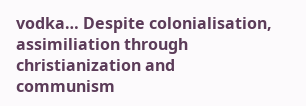vodka… Despite colonialisation, assimiliation through christianization and communism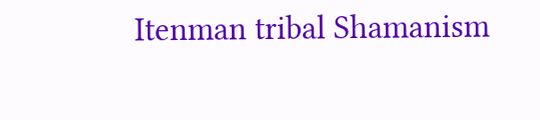Itenman tribal Shamanism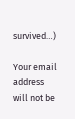survived…)

Your email address will not be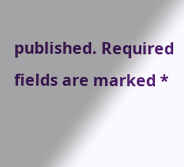published. Required fields are marked *